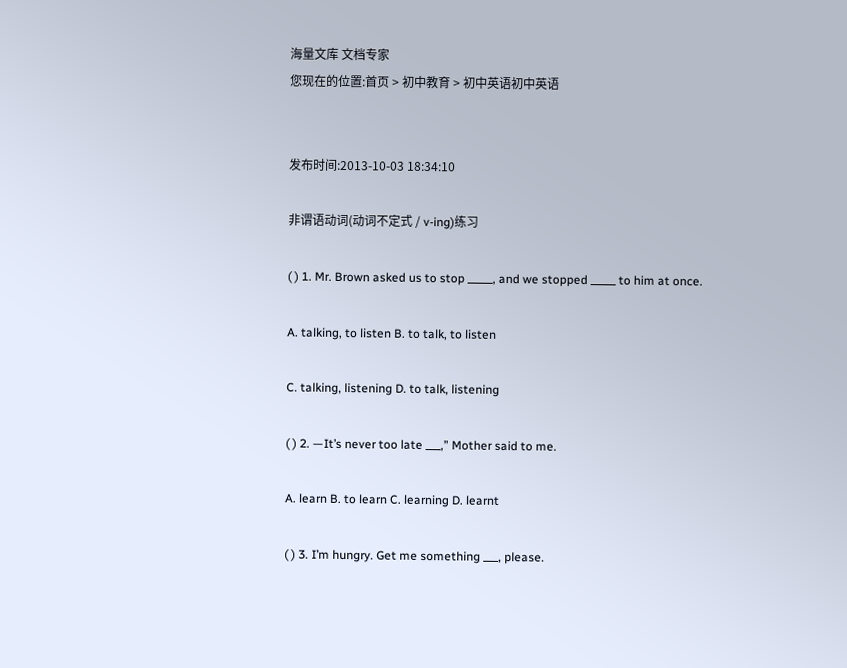海量文库 文档专家
您现在的位置:首页 > 初中教育 > 初中英语初中英语


发布时间:2013-10-03 18:34:10

非谓语动词(动词不定式 / v-ing)练习

( ) 1. Mr. Brown asked us to stop _____, and we stopped _____ to him at once.

A. talking, to listen B. to talk, to listen

C. talking, listening D. to talk, listening

( ) 2. —It’s never too late ___,” Mother said to me.

A. learn B. to learn C. learning D. learnt

( ) 3. I’m hungry. Get me something ___, please.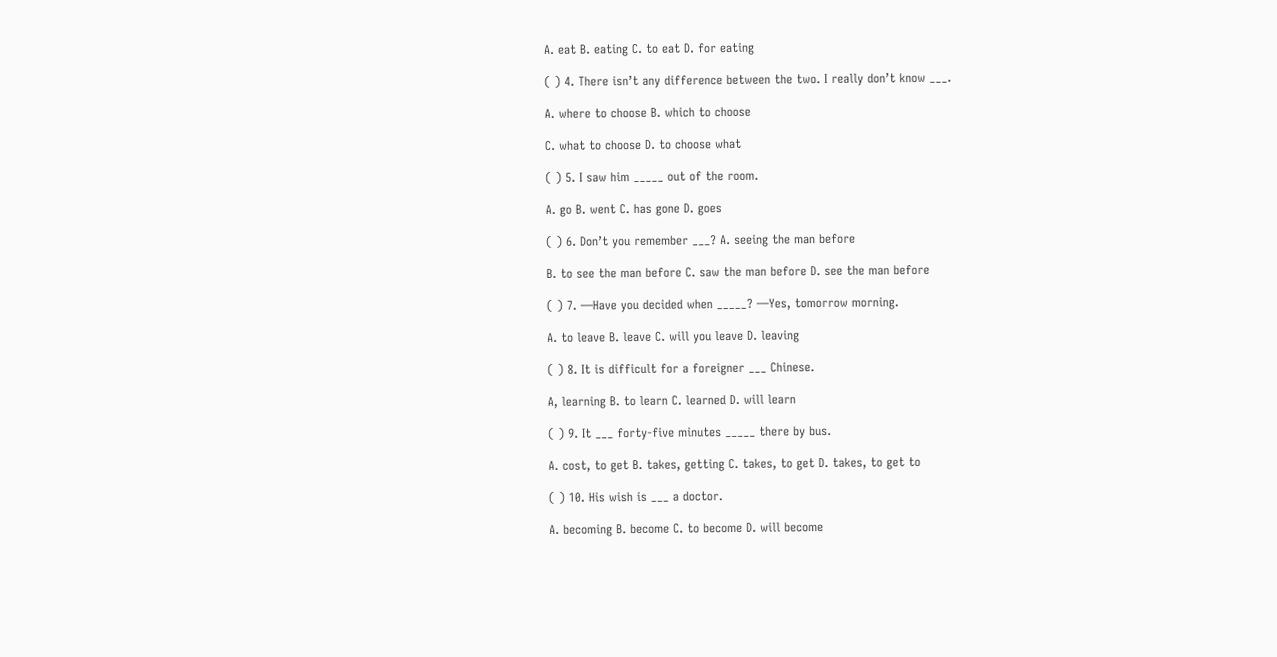A. eat B. eating C. to eat D. for eating

( ) 4. There isn’t any difference between the two. I really don’t know ___.

A. where to choose B. which to choose

C. what to choose D. to choose what

( ) 5. I saw him _____ out of the room.

A. go B. went C. has gone D. goes

( ) 6. Don’t you remember ___? A. seeing the man before

B. to see the man before C. saw the man before D. see the man before

( ) 7. —Have you decided when _____? —Yes, tomorrow morning.

A. to leave B. leave C. will you leave D. leaving

( ) 8. It is difficult for a foreigner ___ Chinese.

A, learning B. to learn C. learned D. will learn

( ) 9. It ___ forty-five minutes _____ there by bus.

A. cost, to get B. takes, getting C. takes, to get D. takes, to get to

( ) 10. His wish is ___ a doctor.

A. becoming B. become C. to become D. will become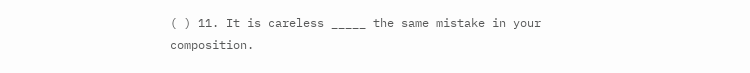( ) 11. It is careless _____ the same mistake in your composition.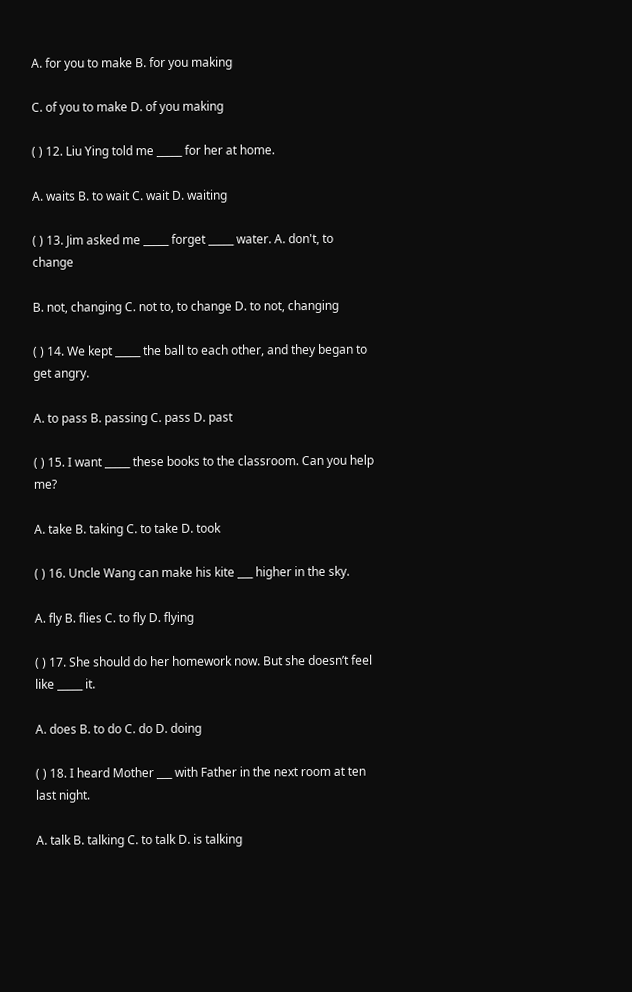A. for you to make B. for you making

C. of you to make D. of you making

( ) 12. Liu Ying told me _____ for her at home.

A. waits B. to wait C. wait D. waiting

( ) 13. Jim asked me _____ forget _____ water. A. don't, to change

B. not, changing C. not to, to change D. to not, changing

( ) 14. We kept _____ the ball to each other, and they began to get angry.

A. to pass B. passing C. pass D. past

( ) 15. I want _____ these books to the classroom. Can you help me?

A. take B. taking C. to take D. took

( ) 16. Uncle Wang can make his kite ___ higher in the sky.

A. fly B. flies C. to fly D. flying

( ) 17. She should do her homework now. But she doesn’t feel like _____ it.

A. does B. to do C. do D. doing

( ) 18. I heard Mother ___ with Father in the next room at ten last night.

A. talk B. talking C. to talk D. is talking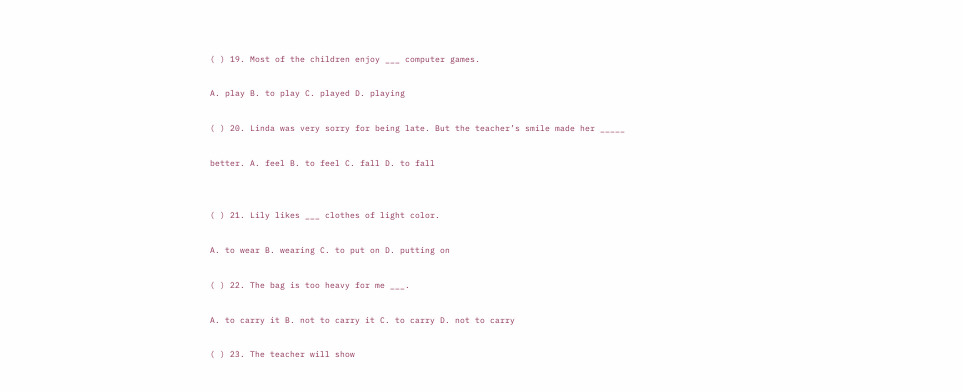( ) 19. Most of the children enjoy ___ computer games.

A. play B. to play C. played D. playing

( ) 20. Linda was very sorry for being late. But the teacher’s smile made her _____

better. A. feel B. to feel C. fall D. to fall


( ) 21. Lily likes ___ clothes of light color.

A. to wear B. wearing C. to put on D. putting on

( ) 22. The bag is too heavy for me ___.

A. to carry it B. not to carry it C. to carry D. not to carry

( ) 23. The teacher will show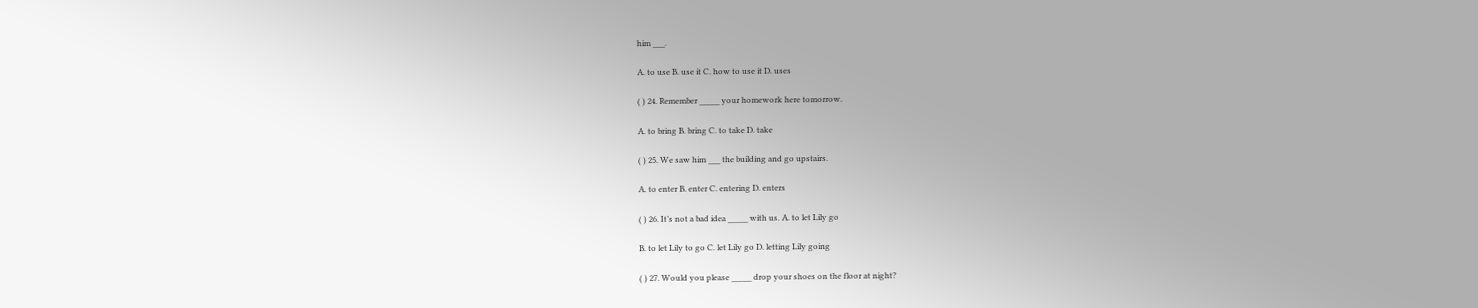him ___.

A. to use B. use it C. how to use it D. uses

( ) 24. Remember _____ your homework here tomorrow.

A. to bring B. bring C. to take D. take

( ) 25. We saw him ___ the building and go upstairs.

A. to enter B. enter C. entering D. enters

( ) 26. It’s not a bad idea _____ with us. A. to let Lily go

B. to let Lily to go C. let Lily go D. letting Lily going

( ) 27. Would you please _____ drop your shoes on the floor at night?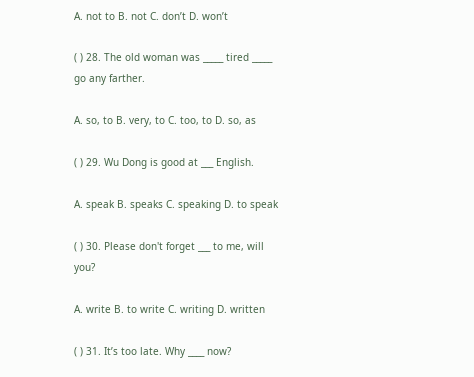A. not to B. not C. don’t D. won’t

( ) 28. The old woman was _____ tired _____ go any farther.

A. so, to B. very, to C. too, to D. so, as

( ) 29. Wu Dong is good at ___ English.

A. speak B. speaks C. speaking D. to speak

( ) 30. Please don't forget ___ to me, will you?

A. write B. to write C. writing D. written

( ) 31. It’s too late. Why ____ now?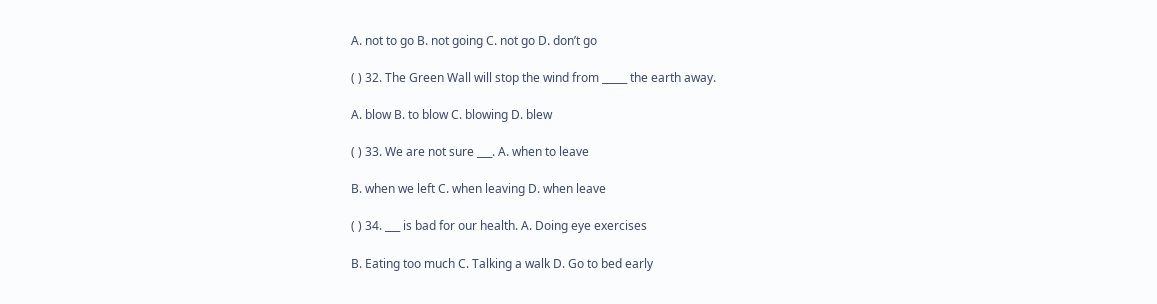A. not to go B. not going C. not go D. don’t go

( ) 32. The Green Wall will stop the wind from _____ the earth away.

A. blow B. to blow C. blowing D. blew

( ) 33. We are not sure ___. A. when to leave

B. when we left C. when leaving D. when leave

( ) 34. ___ is bad for our health. A. Doing eye exercises

B. Eating too much C. Talking a walk D. Go to bed early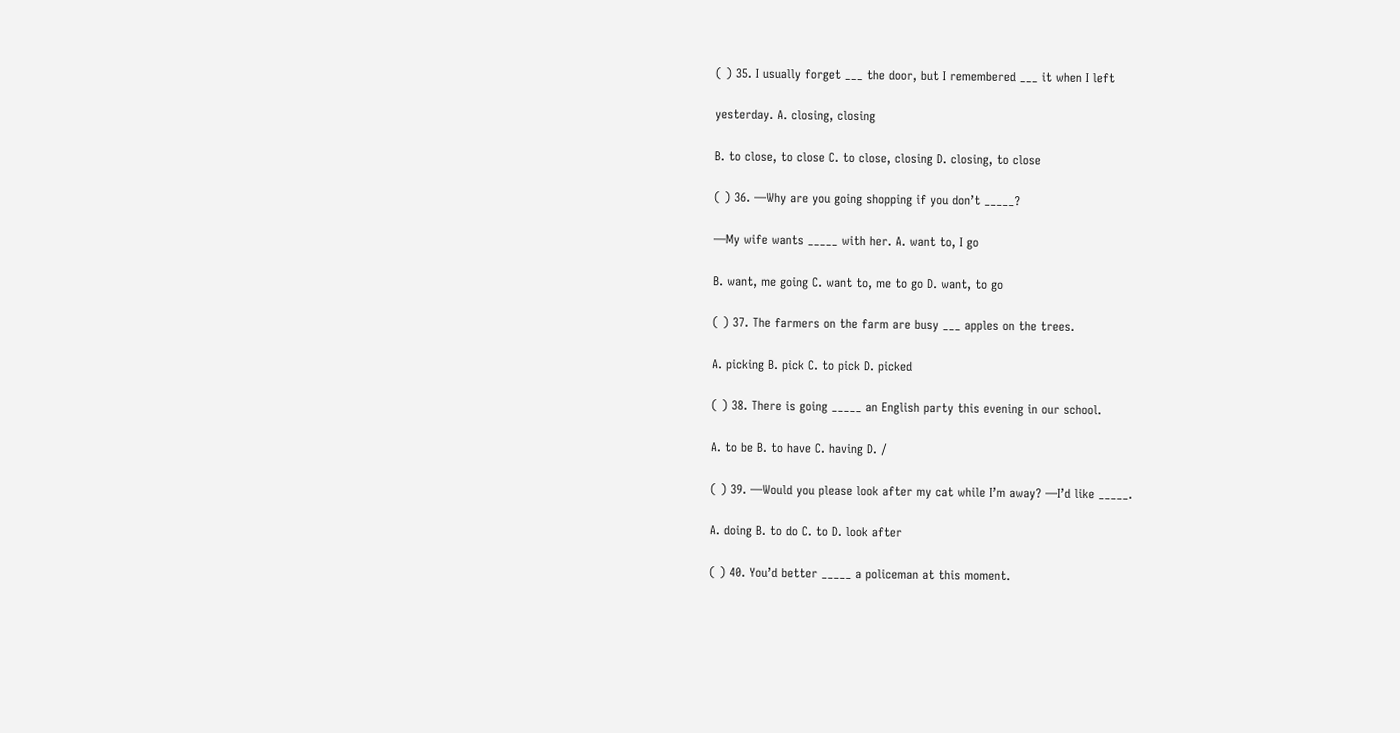( ) 35. I usually forget ___ the door, but I remembered ___ it when I left

yesterday. A. closing, closing

B. to close, to close C. to close, closing D. closing, to close

( ) 36. —Why are you going shopping if you don’t _____?

—My wife wants _____ with her. A. want to, I go

B. want, me going C. want to, me to go D. want, to go

( ) 37. The farmers on the farm are busy ___ apples on the trees.

A. picking B. pick C. to pick D. picked

( ) 38. There is going _____ an English party this evening in our school.

A. to be B. to have C. having D. /

( ) 39. —Would you please look after my cat while I’m away? —I’d like _____.

A. doing B. to do C. to D. look after

( ) 40. You’d better _____ a policeman at this moment.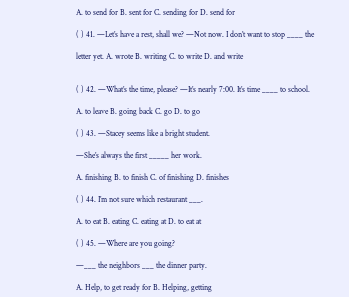A. to send for B. sent for C. sending for D. send for

( ) 41. —Let’s have a rest, shall we? —Not now. I don’t want to stop ____ the

letter yet. A. wrote B. writing C. to write D. and write


( ) 42. —What’s the time, please? —It’s nearly 7:00. It’s time ____ to school.

A. to leave B. going back C. go D. to go

( ) 43. —Stacey seems like a bright student.

—She’s always the first _____ her work.

A. finishing B. to finish C. of finishing D. finishes

( ) 44. I’m not sure which restaurant ___.

A. to eat B. eating C. eating at D. to eat at

( ) 45. —Where are you going?

—___ the neighbors ___ the dinner party.

A. Help, to get ready for B. Helping, getting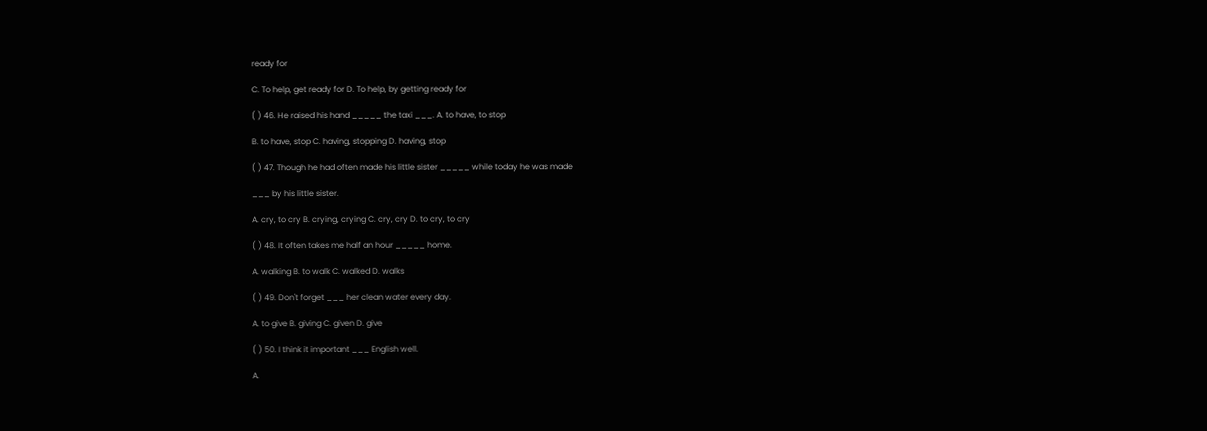ready for

C. To help, get ready for D. To help, by getting ready for

( ) 46. He raised his hand _____ the taxi ___. A. to have, to stop

B. to have, stop C. having, stopping D. having, stop

( ) 47. Though he had often made his little sister _____ while today he was made

___ by his little sister.

A. cry, to cry B. crying, crying C. cry, cry D. to cry, to cry

( ) 48. It often takes me half an hour _____ home.

A. walking B. to walk C. walked D. walks

( ) 49. Don't forget ___ her clean water every day.

A. to give B. giving C. given D. give

( ) 50. I think it important ___ English well.

A.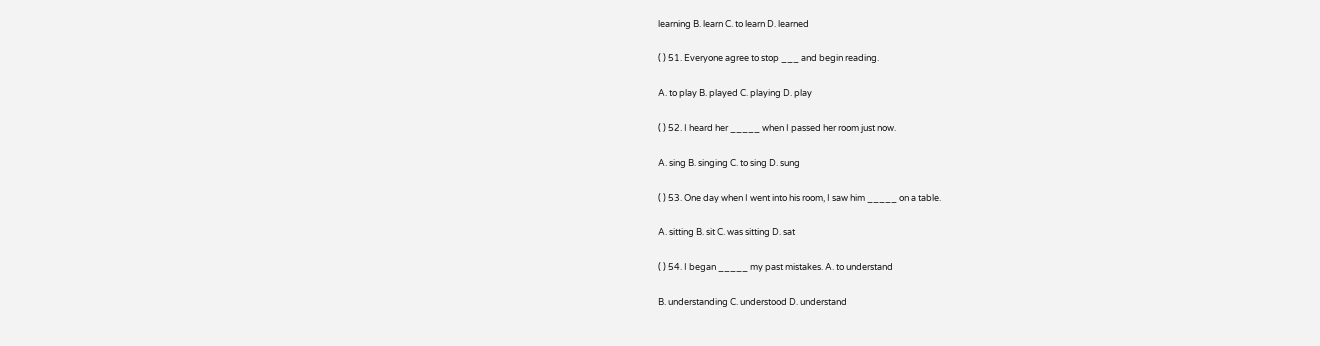learning B. learn C. to learn D. learned

( ) 51. Everyone agree to stop ___ and begin reading.

A. to play B. played C. playing D. play

( ) 52. I heard her _____ when I passed her room just now.

A. sing B. singing C. to sing D. sung

( ) 53. One day when I went into his room, I saw him _____ on a table.

A. sitting B. sit C. was sitting D. sat

( ) 54. I began _____ my past mistakes. A. to understand

B. understanding C. understood D. understand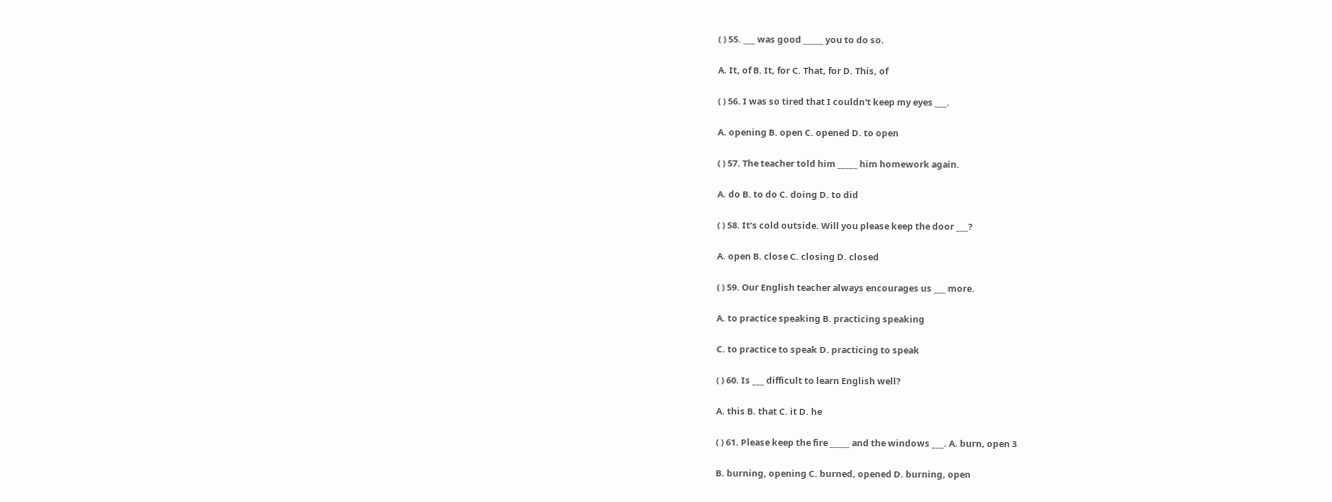( ) 55. ___ was good _____ you to do so.

A. It, of B. It, for C. That, for D. This, of

( ) 56. I was so tired that I couldn't keep my eyes ___.

A. opening B. open C. opened D. to open

( ) 57. The teacher told him _____ him homework again.

A. do B. to do C. doing D. to did

( ) 58. It’s cold outside. Will you please keep the door ___?

A. open B. close C. closing D. closed

( ) 59. Our English teacher always encourages us ___ more.

A. to practice speaking B. practicing speaking

C. to practice to speak D. practicing to speak

( ) 60. Is ___ difficult to learn English well?

A. this B. that C. it D. he

( ) 61. Please keep the fire _____ and the windows ___. A. burn, open 3

B. burning, opening C. burned, opened D. burning, open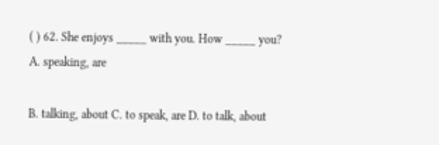( ) 62. She enjoys _____ with you. How _____ you? A. speaking, are

B. talking, about C. to speak, are D. to talk, about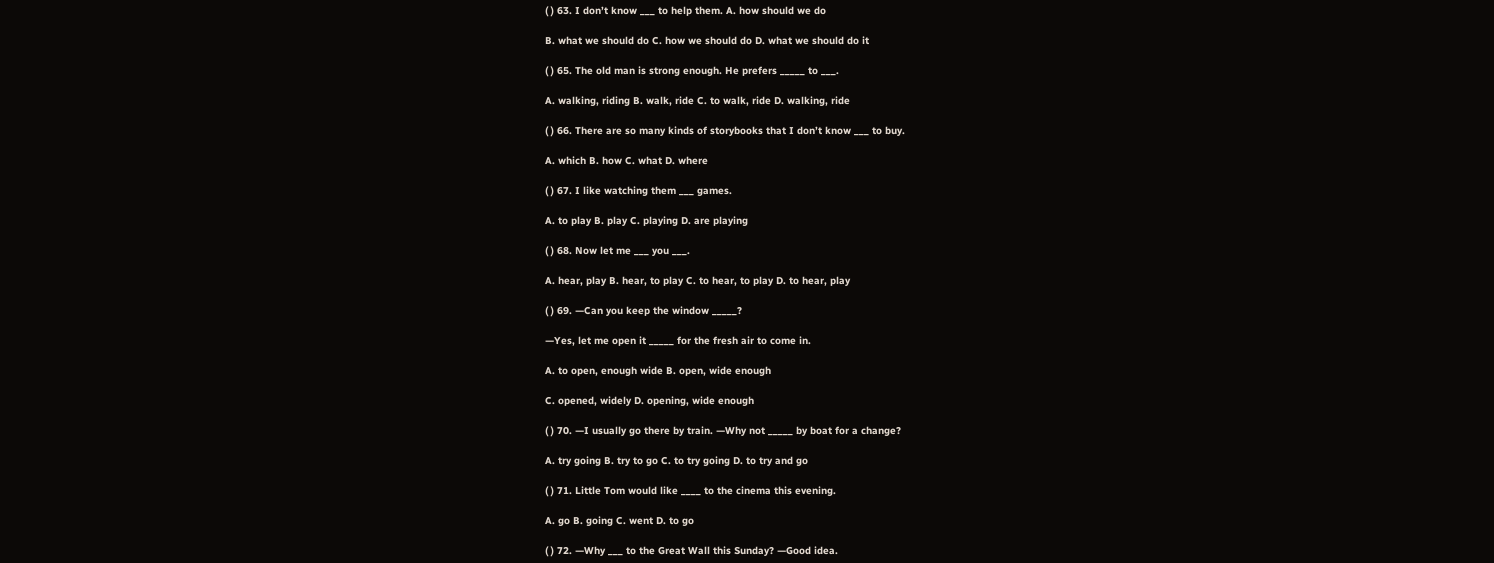( ) 63. I don’t know ___ to help them. A. how should we do

B. what we should do C. how we should do D. what we should do it

( ) 65. The old man is strong enough. He prefers _____ to ___.

A. walking, riding B. walk, ride C. to walk, ride D. walking, ride

( ) 66. There are so many kinds of storybooks that I don’t know ___ to buy.

A. which B. how C. what D. where

( ) 67. I like watching them ___ games.

A. to play B. play C. playing D. are playing

( ) 68. Now let me ___ you ___.

A. hear, play B. hear, to play C. to hear, to play D. to hear, play

( ) 69. —Can you keep the window _____?

—Yes, let me open it _____ for the fresh air to come in.

A. to open, enough wide B. open, wide enough

C. opened, widely D. opening, wide enough

( ) 70. —I usually go there by train. —Why not _____ by boat for a change?

A. try going B. try to go C. to try going D. to try and go

( ) 71. Little Tom would like ____ to the cinema this evening.

A. go B. going C. went D. to go

( ) 72. —Why ___ to the Great Wall this Sunday? —Good idea.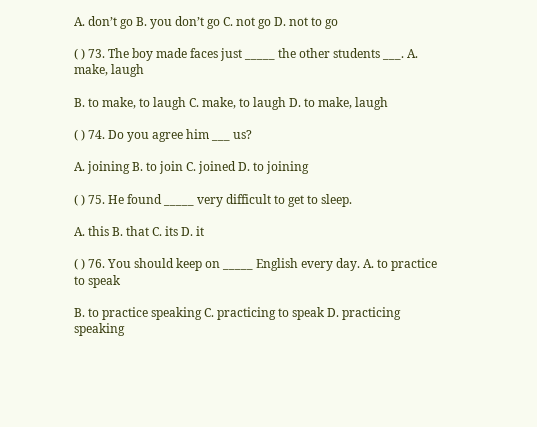A. don’t go B. you don’t go C. not go D. not to go

( ) 73. The boy made faces just _____ the other students ___. A. make, laugh

B. to make, to laugh C. make, to laugh D. to make, laugh

( ) 74. Do you agree him ___ us?

A. joining B. to join C. joined D. to joining

( ) 75. He found _____ very difficult to get to sleep.

A. this B. that C. its D. it

( ) 76. You should keep on _____ English every day. A. to practice to speak

B. to practice speaking C. practicing to speak D. practicing speaking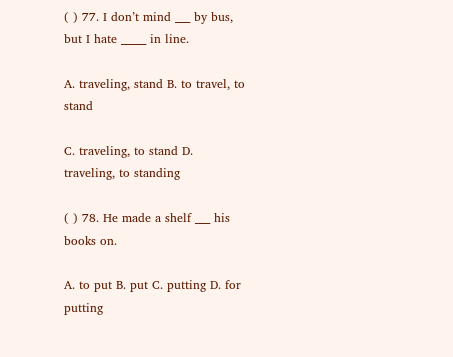( ) 77. I don’t mind ___ by bus, but I hate _____ in line.

A. traveling, stand B. to travel, to stand

C. traveling, to stand D. traveling, to standing

( ) 78. He made a shelf ___ his books on.

A. to put B. put C. putting D. for putting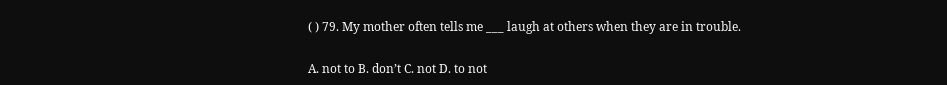( ) 79. My mother often tells me ___ laugh at others when they are in trouble.

A. not to B. don’t C. not D. to not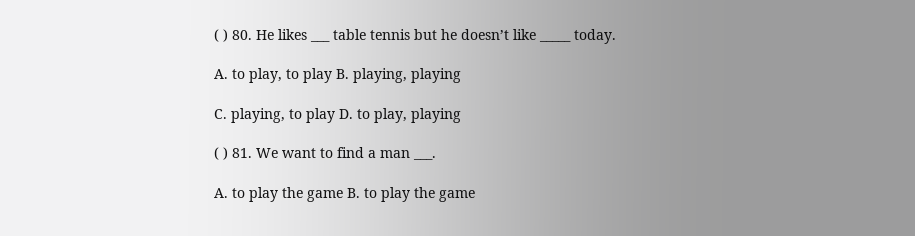( ) 80. He likes ___ table tennis but he doesn’t like _____ today.

A. to play, to play B. playing, playing

C. playing, to play D. to play, playing

( ) 81. We want to find a man ___.

A. to play the game B. to play the game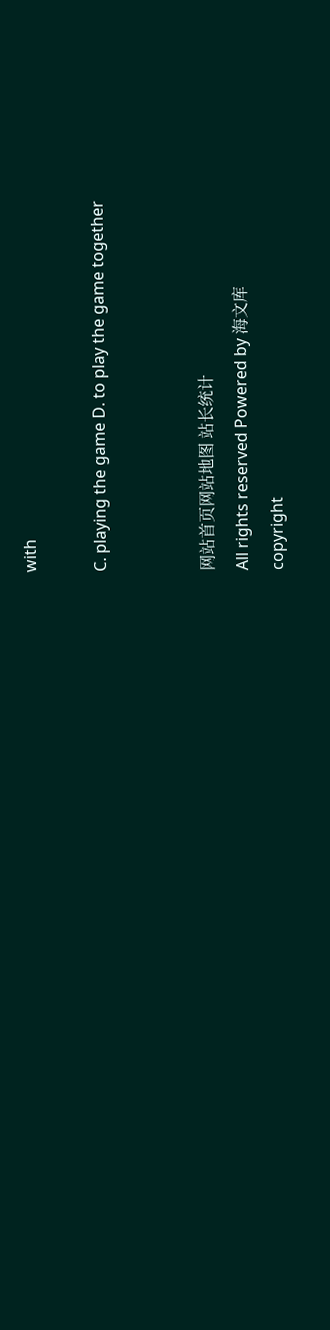with

C. playing the game D. to play the game together


网站首页网站地图 站长统计
All rights reserved Powered by 海文库
copyright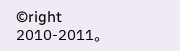©right 2010-2011。